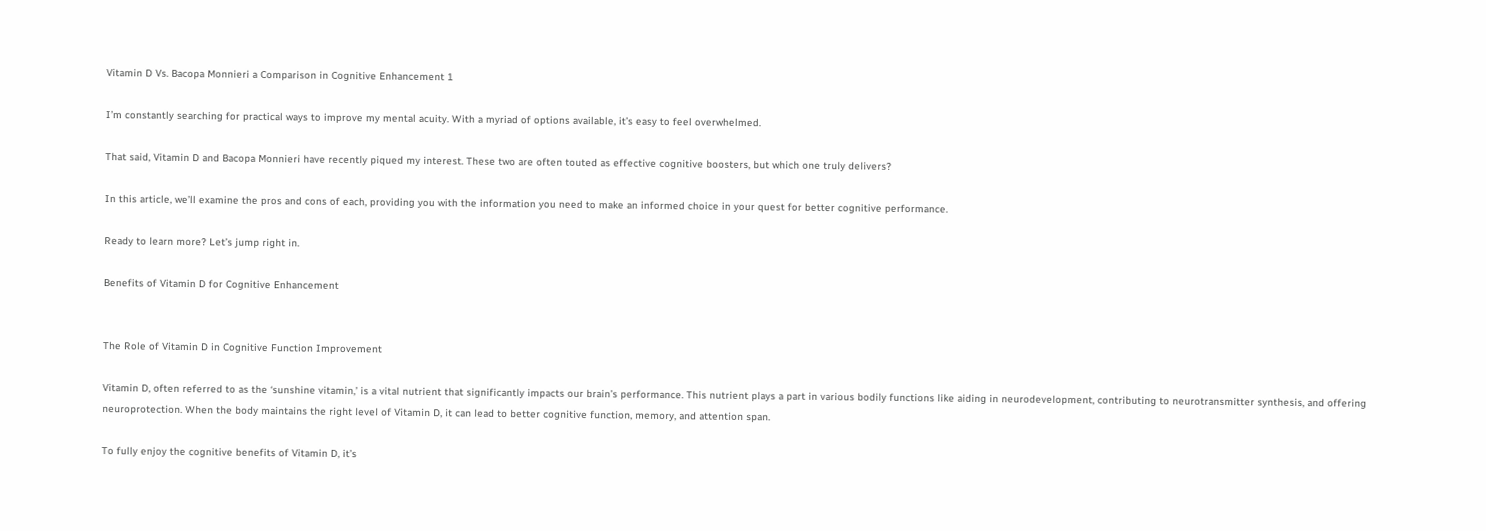Vitamin D Vs. Bacopa Monnieri a Comparison in Cognitive Enhancement 1

I’m constantly searching for practical ways to improve my mental acuity. With a myriad of options available, it’s easy to feel overwhelmed.

That said, Vitamin D and Bacopa Monnieri have recently piqued my interest. These two are often touted as effective cognitive boosters, but which one truly delivers?

In this article, we’ll examine the pros and cons of each, providing you with the information you need to make an informed choice in your quest for better cognitive performance.

Ready to learn more? Let’s jump right in.

Benefits of Vitamin D for Cognitive Enhancement


The Role of Vitamin D in Cognitive Function Improvement

Vitamin D, often referred to as the ‘sunshine vitamin,’ is a vital nutrient that significantly impacts our brain’s performance. This nutrient plays a part in various bodily functions like aiding in neurodevelopment, contributing to neurotransmitter synthesis, and offering neuroprotection. When the body maintains the right level of Vitamin D, it can lead to better cognitive function, memory, and attention span.

To fully enjoy the cognitive benefits of Vitamin D, it’s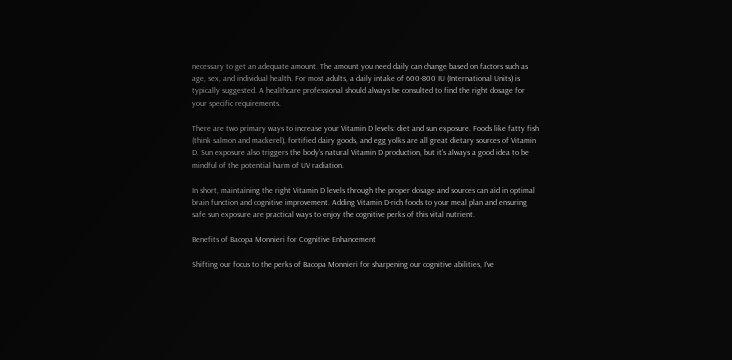necessary to get an adequate amount. The amount you need daily can change based on factors such as age, sex, and individual health. For most adults, a daily intake of 600-800 IU (International Units) is typically suggested. A healthcare professional should always be consulted to find the right dosage for your specific requirements.

There are two primary ways to increase your Vitamin D levels: diet and sun exposure. Foods like fatty fish (think salmon and mackerel), fortified dairy goods, and egg yolks are all great dietary sources of Vitamin D. Sun exposure also triggers the body’s natural Vitamin D production, but it’s always a good idea to be mindful of the potential harm of UV radiation.

In short, maintaining the right Vitamin D levels through the proper dosage and sources can aid in optimal brain function and cognitive improvement. Adding Vitamin D-rich foods to your meal plan and ensuring safe sun exposure are practical ways to enjoy the cognitive perks of this vital nutrient.

Benefits of Bacopa Monnieri for Cognitive Enhancement

Shifting our focus to the perks of Bacopa Monnieri for sharpening our cognitive abilities, I’ve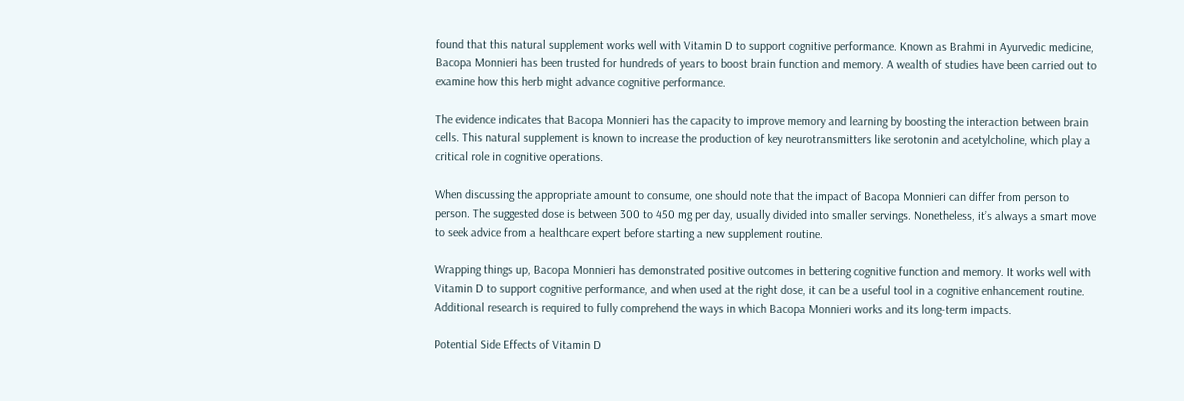found that this natural supplement works well with Vitamin D to support cognitive performance. Known as Brahmi in Ayurvedic medicine, Bacopa Monnieri has been trusted for hundreds of years to boost brain function and memory. A wealth of studies have been carried out to examine how this herb might advance cognitive performance.

The evidence indicates that Bacopa Monnieri has the capacity to improve memory and learning by boosting the interaction between brain cells. This natural supplement is known to increase the production of key neurotransmitters like serotonin and acetylcholine, which play a critical role in cognitive operations.

When discussing the appropriate amount to consume, one should note that the impact of Bacopa Monnieri can differ from person to person. The suggested dose is between 300 to 450 mg per day, usually divided into smaller servings. Nonetheless, it’s always a smart move to seek advice from a healthcare expert before starting a new supplement routine.

Wrapping things up, Bacopa Monnieri has demonstrated positive outcomes in bettering cognitive function and memory. It works well with Vitamin D to support cognitive performance, and when used at the right dose, it can be a useful tool in a cognitive enhancement routine. Additional research is required to fully comprehend the ways in which Bacopa Monnieri works and its long-term impacts.

Potential Side Effects of Vitamin D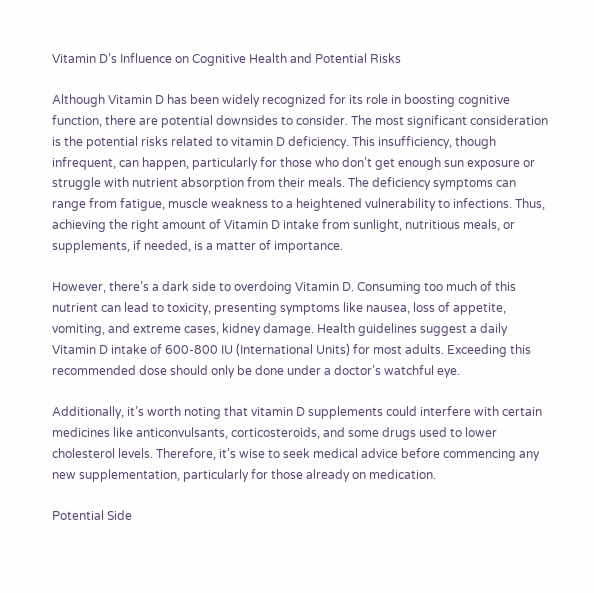Vitamin D’s Influence on Cognitive Health and Potential Risks

Although Vitamin D has been widely recognized for its role in boosting cognitive function, there are potential downsides to consider. The most significant consideration is the potential risks related to vitamin D deficiency. This insufficiency, though infrequent, can happen, particularly for those who don’t get enough sun exposure or struggle with nutrient absorption from their meals. The deficiency symptoms can range from fatigue, muscle weakness to a heightened vulnerability to infections. Thus, achieving the right amount of Vitamin D intake from sunlight, nutritious meals, or supplements, if needed, is a matter of importance.

However, there’s a dark side to overdoing Vitamin D. Consuming too much of this nutrient can lead to toxicity, presenting symptoms like nausea, loss of appetite, vomiting, and extreme cases, kidney damage. Health guidelines suggest a daily Vitamin D intake of 600-800 IU (International Units) for most adults. Exceeding this recommended dose should only be done under a doctor’s watchful eye.

Additionally, it’s worth noting that vitamin D supplements could interfere with certain medicines like anticonvulsants, corticosteroids, and some drugs used to lower cholesterol levels. Therefore, it’s wise to seek medical advice before commencing any new supplementation, particularly for those already on medication.

Potential Side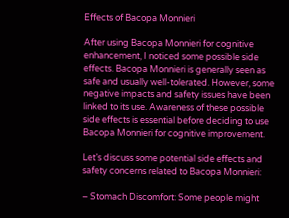Effects of Bacopa Monnieri

After using Bacopa Monnieri for cognitive enhancement, I noticed some possible side effects. Bacopa Monnieri is generally seen as safe and usually well-tolerated. However, some negative impacts and safety issues have been linked to its use. Awareness of these possible side effects is essential before deciding to use Bacopa Monnieri for cognitive improvement.

Let’s discuss some potential side effects and safety concerns related to Bacopa Monnieri:

– Stomach Discomfort: Some people might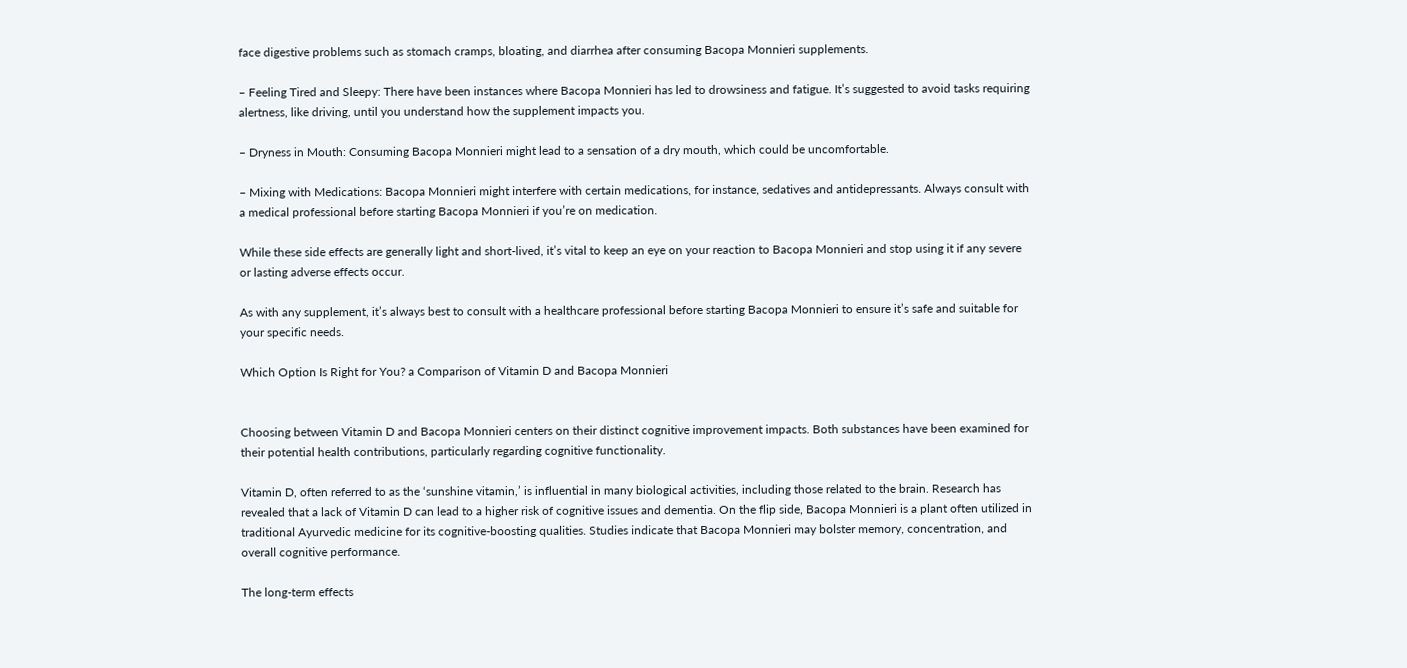face digestive problems such as stomach cramps, bloating, and diarrhea after consuming Bacopa Monnieri supplements.

– Feeling Tired and Sleepy: There have been instances where Bacopa Monnieri has led to drowsiness and fatigue. It’s suggested to avoid tasks requiring alertness, like driving, until you understand how the supplement impacts you.

– Dryness in Mouth: Consuming Bacopa Monnieri might lead to a sensation of a dry mouth, which could be uncomfortable.

– Mixing with Medications: Bacopa Monnieri might interfere with certain medications, for instance, sedatives and antidepressants. Always consult with a medical professional before starting Bacopa Monnieri if you’re on medication.

While these side effects are generally light and short-lived, it’s vital to keep an eye on your reaction to Bacopa Monnieri and stop using it if any severe or lasting adverse effects occur.

As with any supplement, it’s always best to consult with a healthcare professional before starting Bacopa Monnieri to ensure it’s safe and suitable for your specific needs.

Which Option Is Right for You? a Comparison of Vitamin D and Bacopa Monnieri


Choosing between Vitamin D and Bacopa Monnieri centers on their distinct cognitive improvement impacts. Both substances have been examined for their potential health contributions, particularly regarding cognitive functionality.

Vitamin D, often referred to as the ‘sunshine vitamin,’ is influential in many biological activities, including those related to the brain. Research has revealed that a lack of Vitamin D can lead to a higher risk of cognitive issues and dementia. On the flip side, Bacopa Monnieri is a plant often utilized in traditional Ayurvedic medicine for its cognitive-boosting qualities. Studies indicate that Bacopa Monnieri may bolster memory, concentration, and overall cognitive performance.

The long-term effects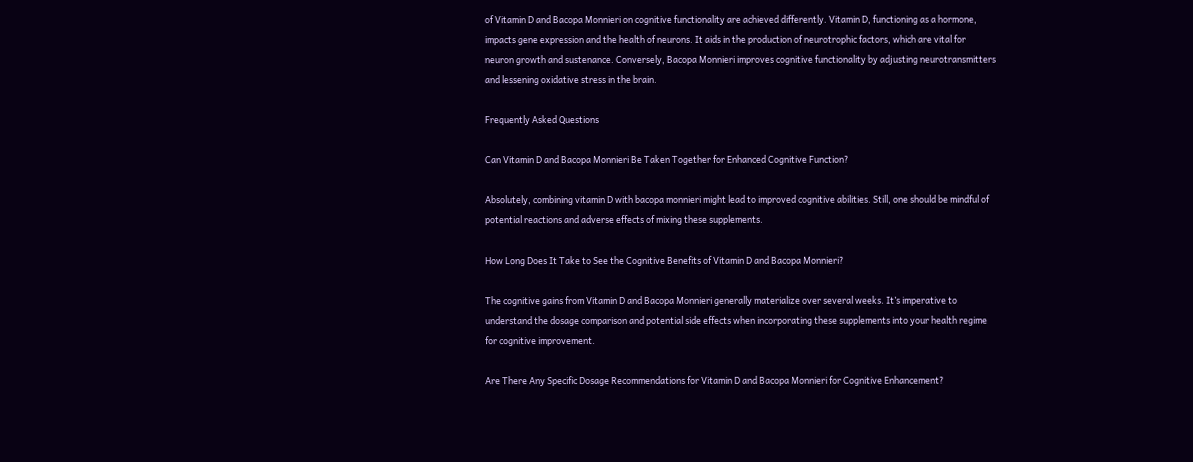of Vitamin D and Bacopa Monnieri on cognitive functionality are achieved differently. Vitamin D, functioning as a hormone, impacts gene expression and the health of neurons. It aids in the production of neurotrophic factors, which are vital for neuron growth and sustenance. Conversely, Bacopa Monnieri improves cognitive functionality by adjusting neurotransmitters and lessening oxidative stress in the brain.

Frequently Asked Questions

Can Vitamin D and Bacopa Monnieri Be Taken Together for Enhanced Cognitive Function?

Absolutely, combining vitamin D with bacopa monnieri might lead to improved cognitive abilities. Still, one should be mindful of potential reactions and adverse effects of mixing these supplements.

How Long Does It Take to See the Cognitive Benefits of Vitamin D and Bacopa Monnieri?

The cognitive gains from Vitamin D and Bacopa Monnieri generally materialize over several weeks. It’s imperative to understand the dosage comparison and potential side effects when incorporating these supplements into your health regime for cognitive improvement.

Are There Any Specific Dosage Recommendations for Vitamin D and Bacopa Monnieri for Cognitive Enhancement?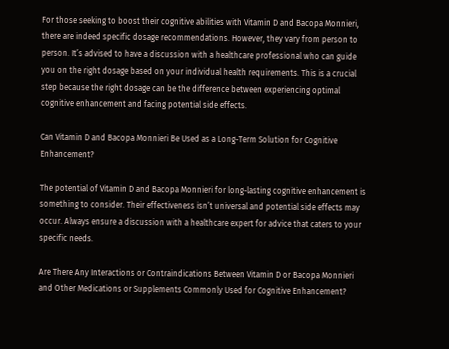For those seeking to boost their cognitive abilities with Vitamin D and Bacopa Monnieri, there are indeed specific dosage recommendations. However, they vary from person to person. It’s advised to have a discussion with a healthcare professional who can guide you on the right dosage based on your individual health requirements. This is a crucial step because the right dosage can be the difference between experiencing optimal cognitive enhancement and facing potential side effects.

Can Vitamin D and Bacopa Monnieri Be Used as a Long-Term Solution for Cognitive Enhancement?

The potential of Vitamin D and Bacopa Monnieri for long-lasting cognitive enhancement is something to consider. Their effectiveness isn’t universal and potential side effects may occur. Always ensure a discussion with a healthcare expert for advice that caters to your specific needs.

Are There Any Interactions or Contraindications Between Vitamin D or Bacopa Monnieri and Other Medications or Supplements Commonly Used for Cognitive Enhancement?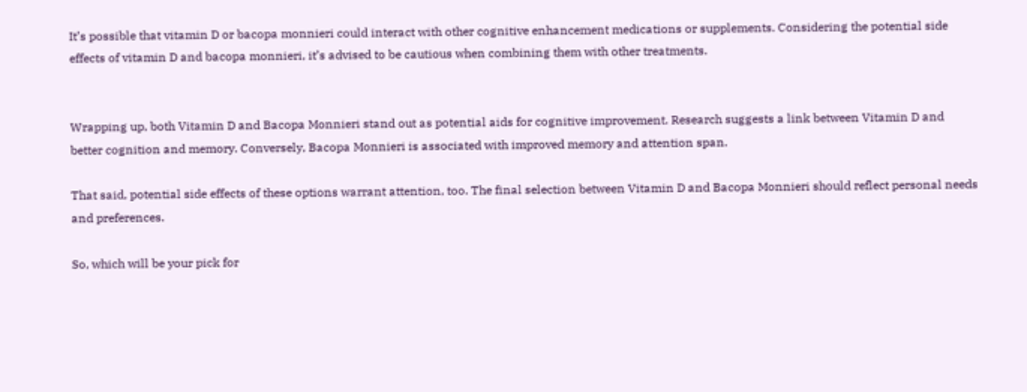It’s possible that vitamin D or bacopa monnieri could interact with other cognitive enhancement medications or supplements. Considering the potential side effects of vitamin D and bacopa monnieri, it’s advised to be cautious when combining them with other treatments.


Wrapping up, both Vitamin D and Bacopa Monnieri stand out as potential aids for cognitive improvement. Research suggests a link between Vitamin D and better cognition and memory. Conversely, Bacopa Monnieri is associated with improved memory and attention span.

That said, potential side effects of these options warrant attention, too. The final selection between Vitamin D and Bacopa Monnieri should reflect personal needs and preferences.

So, which will be your pick for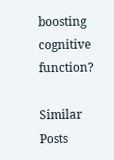boosting cognitive function?

Similar Posts